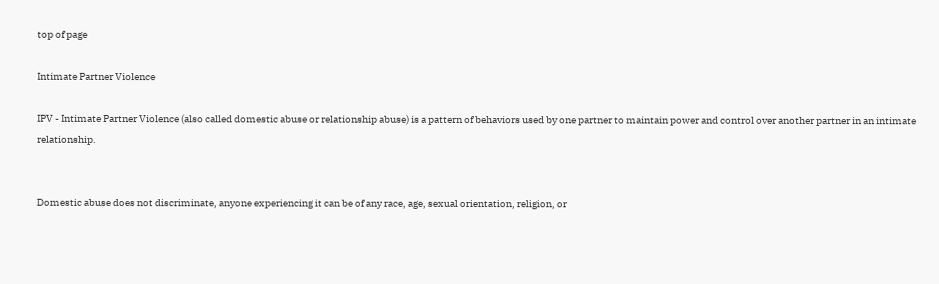top of page

Intimate Partner Violence

IPV - Intimate Partner Violence (also called domestic abuse or relationship abuse) is a pattern of behaviors used by one partner to maintain power and control over another partner in an intimate relationship.


Domestic abuse does not discriminate, anyone experiencing it can be of any race, age, sexual orientation, religion, or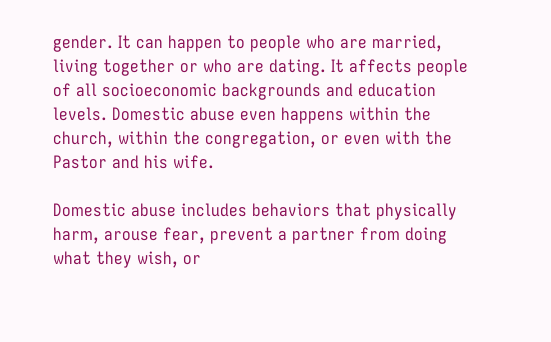gender. It can happen to people who are married, living together or who are dating. It affects people of all socioeconomic backgrounds and education levels. Domestic abuse even happens within the church, within the congregation, or even with the Pastor and his wife.

Domestic abuse includes behaviors that physically harm, arouse fear, prevent a partner from doing what they wish, or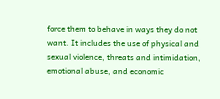force them to behave in ways they do not want. It includes the use of physical and sexual violence, threats and intimidation, emotional abuse, and economic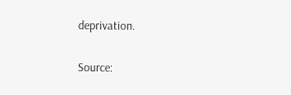deprivation.

Source: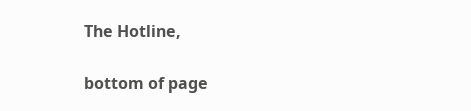The Hotline,

bottom of page